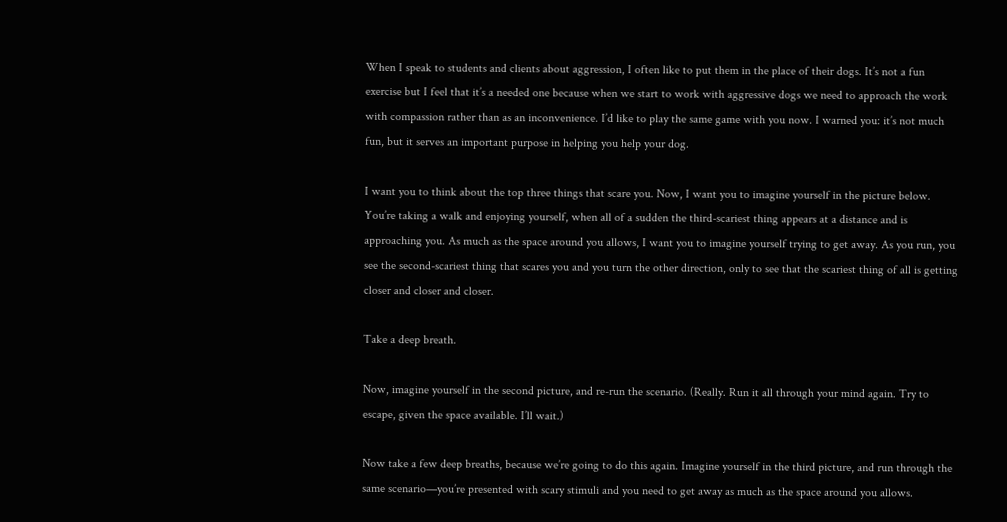When I speak to students and clients about aggression, I often like to put them in the place of their dogs. It’s not a fun exercise but I feel that it’s a needed one because when we start to work with aggressive dogs we need to approach the work with compassion rather than as an inconvenience. I’d like to play the same game with you now. I warned you: it’s not much fun, but it serves an important purpose in helping you help your dog.

I want you to think about the top three things that scare you. Now, I want you to imagine yourself in the picture below. You’re taking a walk and enjoying yourself, when all of a sudden the third-scariest thing appears at a distance and is approaching you. As much as the space around you allows, I want you to imagine yourself trying to get away. As you run, you see the second-scariest thing that scares you and you turn the other direction, only to see that the scariest thing of all is getting closer and closer and closer.

Take a deep breath.

Now, imagine yourself in the second picture, and re-run the scenario. (Really. Run it all through your mind again. Try to escape, given the space available. I’ll wait.)

Now take a few deep breaths, because we’re going to do this again. Imagine yourself in the third picture, and run through the same scenario—you’re presented with scary stimuli and you need to get away as much as the space around you allows.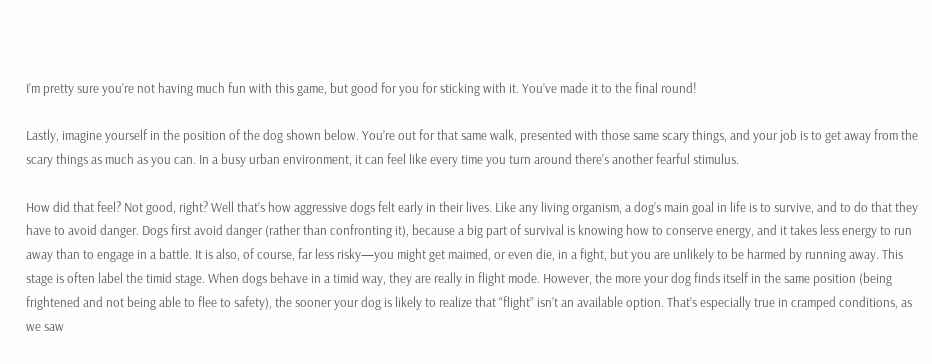I’m pretty sure you’re not having much fun with this game, but good for you for sticking with it. You’ve made it to the final round!

Lastly, imagine yourself in the position of the dog shown below. You’re out for that same walk, presented with those same scary things, and your job is to get away from the scary things as much as you can. In a busy urban environment, it can feel like every time you turn around there’s another fearful stimulus.

How did that feel? Not good, right? Well that’s how aggressive dogs felt early in their lives. Like any living organism, a dog’s main goal in life is to survive, and to do that they have to avoid danger. Dogs first avoid danger (rather than confronting it), because a big part of survival is knowing how to conserve energy, and it takes less energy to run away than to engage in a battle. It is also, of course, far less risky—you might get maimed, or even die, in a fight, but you are unlikely to be harmed by running away. This stage is often label the timid stage. When dogs behave in a timid way, they are really in flight mode. However, the more your dog finds itself in the same position (being frightened and not being able to flee to safety), the sooner your dog is likely to realize that “flight” isn’t an available option. That’s especially true in cramped conditions, as we saw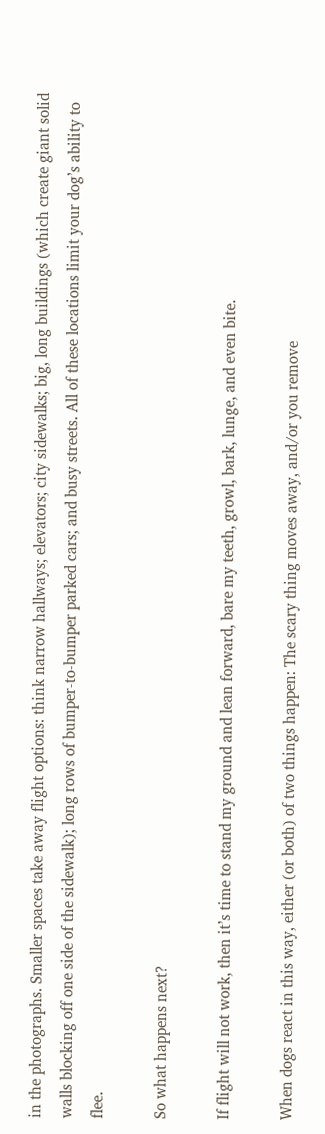in the photographs. Smaller spaces take away flight options: think narrow hallways; elevators; city sidewalks; big, long buildings (which create giant solid walls blocking off one side of the sidewalk); long rows of bumper-to-bumper parked cars; and busy streets. All of these locations limit your dog’s ability to flee.

So what happens next?

If flight will not work, then it’s time to stand my ground and lean forward, bare my teeth, growl, bark, lunge, and even bite.

When dogs react in this way, either (or both) of two things happen: The scary thing moves away, and/or you remove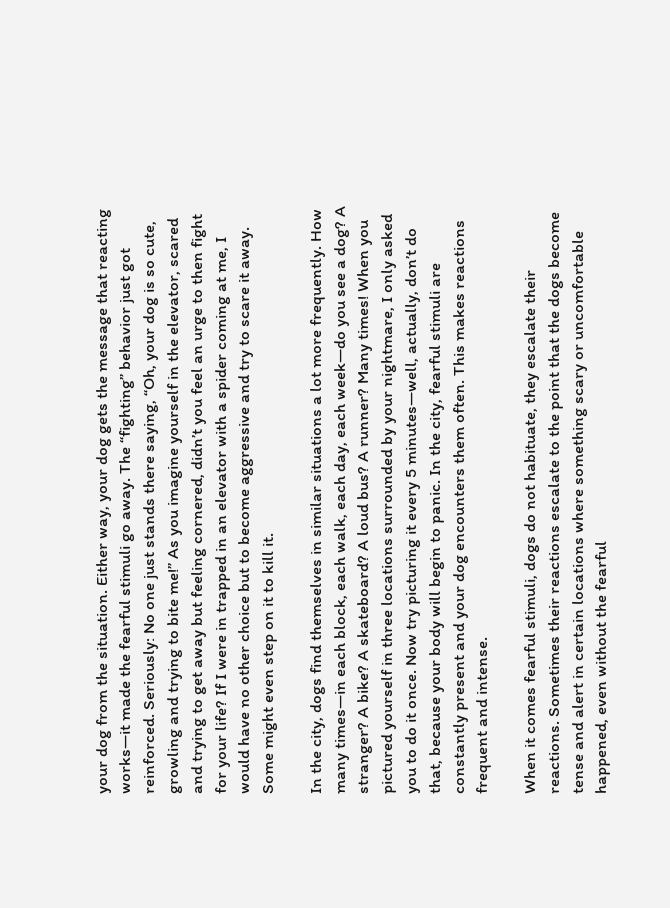your dog from the situation. Either way, your dog gets the message that reacting works—it made the fearful stimuli go away. The “fighting” behavior just got reinforced. Seriously: No one just stands there saying, “Oh, your dog is so cute, growling and trying to bite me!” As you imagine yourself in the elevator, scared and trying to get away but feeling cornered, didn’t you feel an urge to then fight for your life? If I were in trapped in an elevator with a spider coming at me, I would have no other choice but to become aggressive and try to scare it away. Some might even step on it to kill it.

In the city, dogs find themselves in similar situations a lot more frequently. How many times—in each block, each walk, each day, each week—do you see a dog? A stranger? A bike? A skateboard? A loud bus? A runner? Many times! When you pictured yourself in three locations surrounded by your nightmare, I only asked you to do it once. Now try picturing it every 5 minutes—well, actually, don’t do that, because your body will begin to panic. In the city, fearful stimuli are constantly present and your dog encounters them often. This makes reactions frequent and intense.

When it comes fearful stimuli, dogs do not habituate, they escalate their reactions. Sometimes their reactions escalate to the point that the dogs become tense and alert in certain locations where something scary or uncomfortable happened, even without the fearful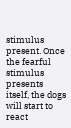stimulus present. Once the fearful stimulus presents itself, the dogs will start to react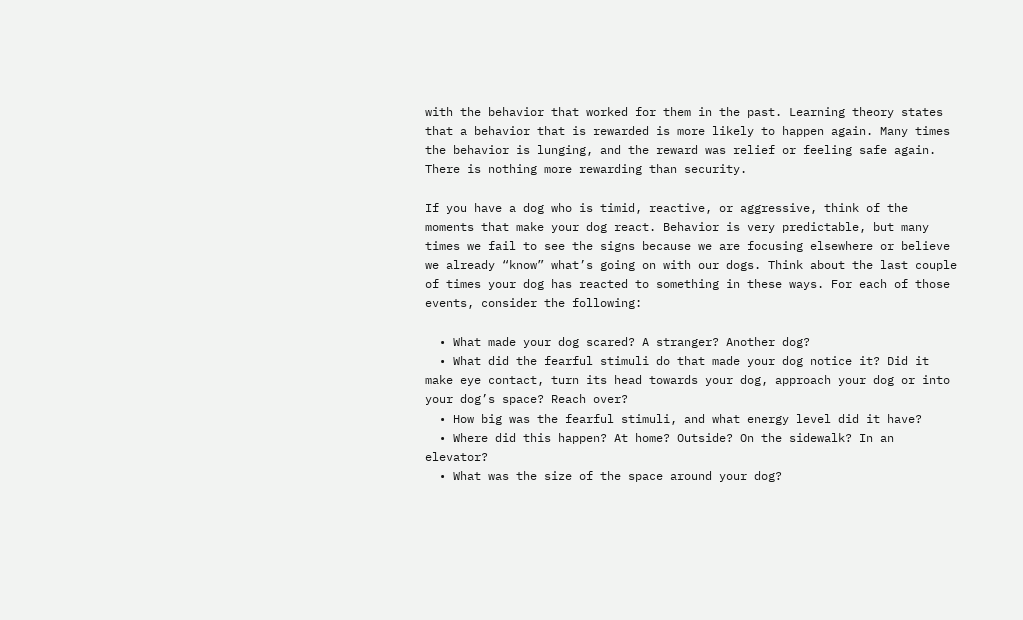with the behavior that worked for them in the past. Learning theory states that a behavior that is rewarded is more likely to happen again. Many times the behavior is lunging, and the reward was relief or feeling safe again. There is nothing more rewarding than security.

If you have a dog who is timid, reactive, or aggressive, think of the moments that make your dog react. Behavior is very predictable, but many times we fail to see the signs because we are focusing elsewhere or believe we already “know” what’s going on with our dogs. Think about the last couple of times your dog has reacted to something in these ways. For each of those events, consider the following:

  • What made your dog scared? A stranger? Another dog?
  • What did the fearful stimuli do that made your dog notice it? Did it make eye contact, turn its head towards your dog, approach your dog or into your dog’s space? Reach over?
  • How big was the fearful stimuli, and what energy level did it have?
  • Where did this happen? At home? Outside? On the sidewalk? In an elevator?
  • What was the size of the space around your dog?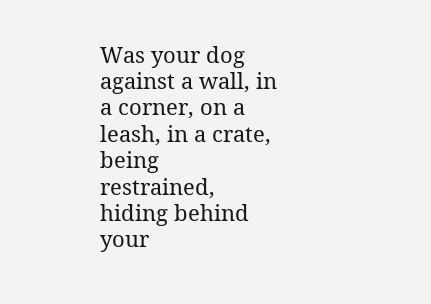Was your dog against a wall, in a corner, on a leash, in a crate, being restrained, hiding behind your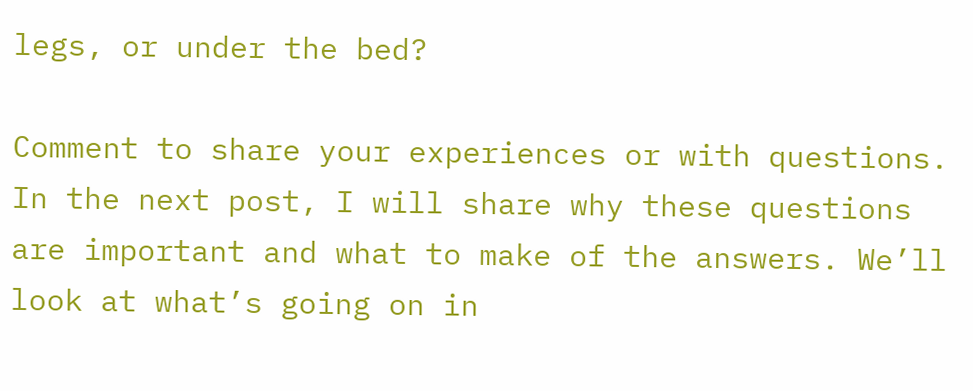legs, or under the bed?

Comment to share your experiences or with questions. In the next post, I will share why these questions are important and what to make of the answers. We’ll look at what’s going on in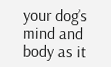your dog’s mind and body as it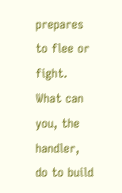prepares to flee or fight. What can you, the handler, do to build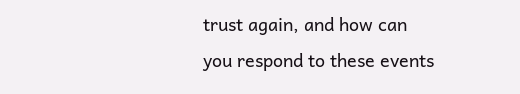trust again, and how can you respond to these events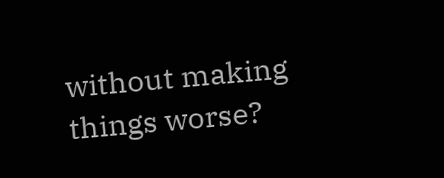without making things worse?